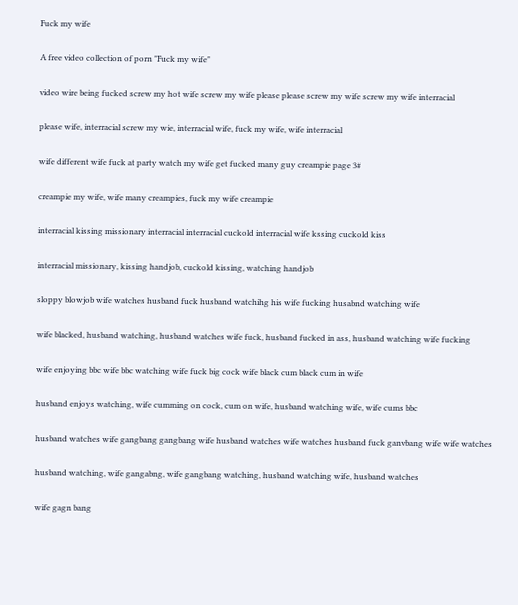Fuck my wife

A free video collection of porn "Fuck my wife"

video wire being fucked screw my hot wife screw my wife please please screw my wife screw my wife interracial

please wife, interracial screw my wie, interracial wife, fuck my wife, wife interracial

wife different wife fuck at party watch my wife get fucked many guy creampie page 3#

creampie my wife, wife many creampies, fuck my wife creampie

interracial kissing missionary interracial interracial cuckold interracial wife kssing cuckold kiss

interracial missionary, kissing handjob, cuckold kissing, watching handjob

sloppy blowjob wife watches husband fuck husband watchihg his wife fucking husabnd watching wife

wife blacked, husband watching, husband watches wife fuck, husband fucked in ass, husband watching wife fucking

wife enjoying bbc wife bbc watching wife fuck big cock wife black cum black cum in wife

husband enjoys watching, wife cumming on cock, cum on wife, husband watching wife, wife cums bbc

husband watches wife gangbang gangbang wife husband watches wife watches husband fuck ganvbang wife wife watches

husband watching, wife gangabng, wife gangbang watching, husband watching wife, husband watches

wife gagn bang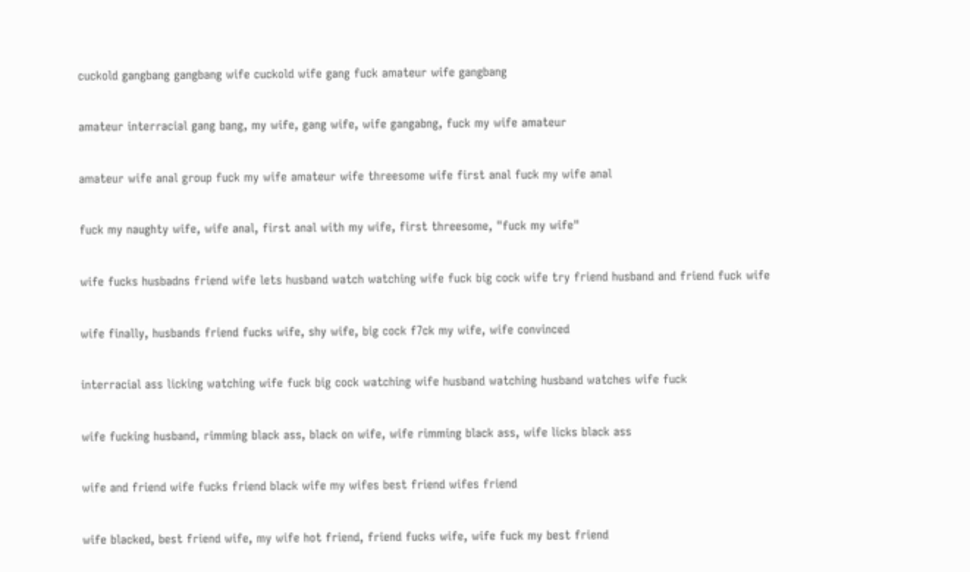cuckold gangbang gangbang wife cuckold wife gang fuck amateur wife gangbang

amateur interracial gang bang, my wife, gang wife, wife gangabng, fuck my wife amateur

amateur wife anal group fuck my wife amateur wife threesome wife first anal fuck my wife anal

fuck my naughty wife, wife anal, first anal with my wife, first threesome, "fuck my wife"

wife fucks husbadns friend wife lets husband watch watching wife fuck big cock wife try friend husband and friend fuck wife

wife finally, husbands friend fucks wife, shy wife, big cock f7ck my wife, wife convinced

interracial ass licking watching wife fuck big cock watching wife husband watching husband watches wife fuck

wife fucking husband, rimming black ass, black on wife, wife rimming black ass, wife licks black ass

wife and friend wife fucks friend black wife my wifes best friend wifes friend

wife blacked, best friend wife, my wife hot friend, friend fucks wife, wife fuck my best friend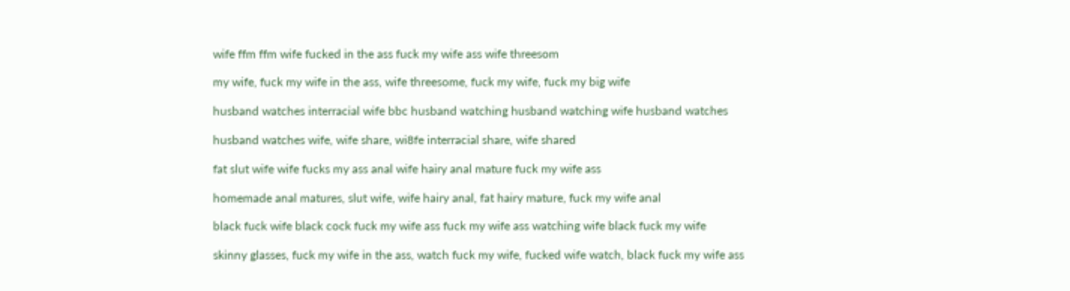wife ffm ffm wife fucked in the ass fuck my wife ass wife threesom

my wife, fuck my wife in the ass, wife threesome, fuck my wife, fuck my big wife

husband watches interracial wife bbc husband watching husband watching wife husband watches

husband watches wife, wife share, wi8fe interracial share, wife shared

fat slut wife wife fucks my ass anal wife hairy anal mature fuck my wife ass

homemade anal matures, slut wife, wife hairy anal, fat hairy mature, fuck my wife anal

black fuck wife black cock fuck my wife ass fuck my wife ass watching wife black fuck my wife

skinny glasses, fuck my wife in the ass, watch fuck my wife, fucked wife watch, black fuck my wife ass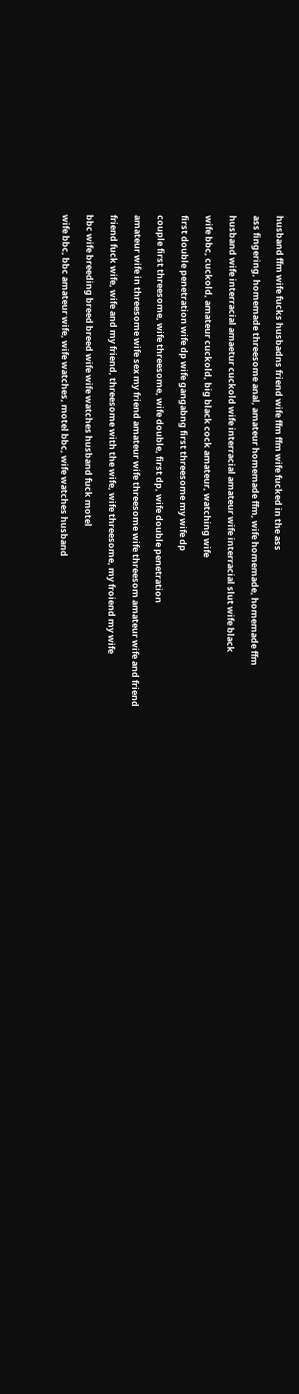husband ffm wife fucks husbadns friend wife ffm ffm wife fucked in the ass

ass fingering, homemade threesome anal, amateur homemade ffm, wife homemade, homemade ffm

husband wife interracial amaetur cuckold wife interracial amateur wife interracial slut wife black

wife bbc, cuckold, amateur cuckold, big black cock amateur, watching wife

first double penetration wife dp wife gangabng first threesome my wife dp

couple first threesome, wife threesome, wife double, first dp, wife double penetration

amateur wife in threesome wife sex my friend amateur wife threesome wife threesom amateur wife and friend

friend fuck wife, wife and my friend, threesome with the wife, wife threesome, my froiend my wife

bbc wife breeding breed breed wife wife watches husband fuck motel

wife bbc, bbc amateur wife, wife watches, motel bbc, wife watches husband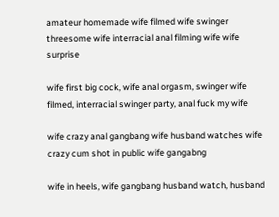amateur homemade wife filmed wife swinger threesome wife interracial anal filming wife wife surprise

wife first big cock, wife anal orgasm, swinger wife filmed, interracial swinger party, anal fuck my wife

wife crazy anal gangbang wife husband watches wife crazy cum shot in public wife gangabng

wife in heels, wife gangbang husband watch, husband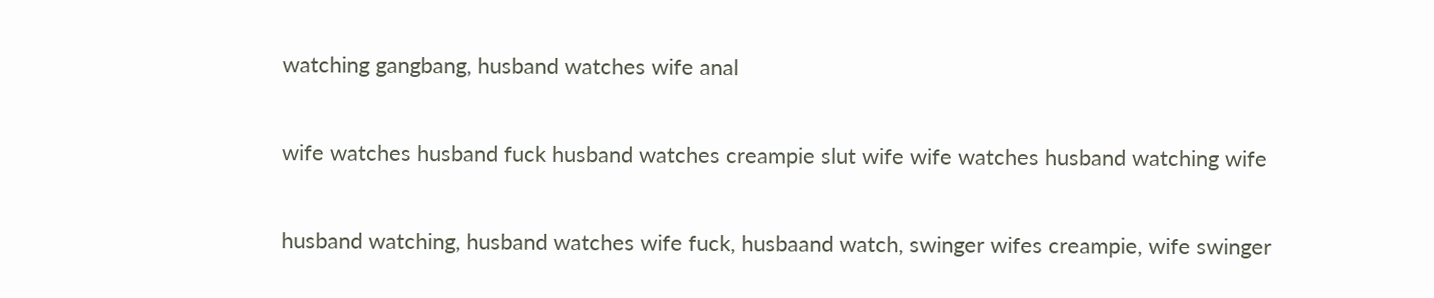watching gangbang, husband watches wife anal

wife watches husband fuck husband watches creampie slut wife wife watches husband watching wife

husband watching, husband watches wife fuck, husbaand watch, swinger wifes creampie, wife swinger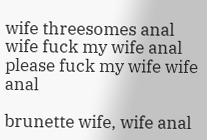wife threesomes anal wife fuck my wife anal please fuck my wife wife anal

brunette wife, wife anal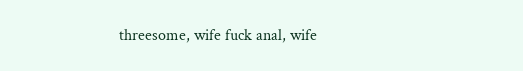threesome, wife fuck anal, wife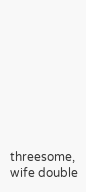threesome, wife double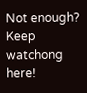Not enough? Keep watchong here!